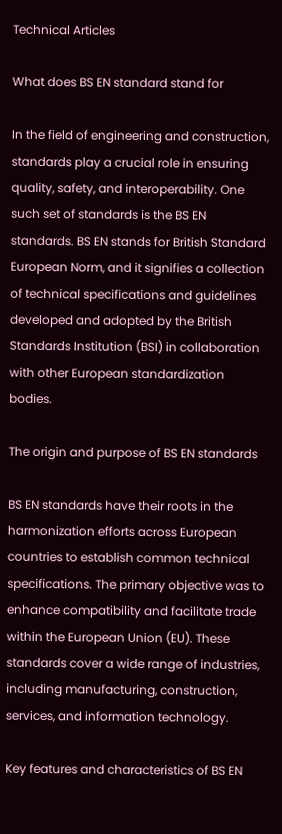Technical Articles

What does BS EN standard stand for

In the field of engineering and construction, standards play a crucial role in ensuring quality, safety, and interoperability. One such set of standards is the BS EN standards. BS EN stands for British Standard European Norm, and it signifies a collection of technical specifications and guidelines developed and adopted by the British Standards Institution (BSI) in collaboration with other European standardization bodies.

The origin and purpose of BS EN standards

BS EN standards have their roots in the harmonization efforts across European countries to establish common technical specifications. The primary objective was to enhance compatibility and facilitate trade within the European Union (EU). These standards cover a wide range of industries, including manufacturing, construction, services, and information technology.

Key features and characteristics of BS EN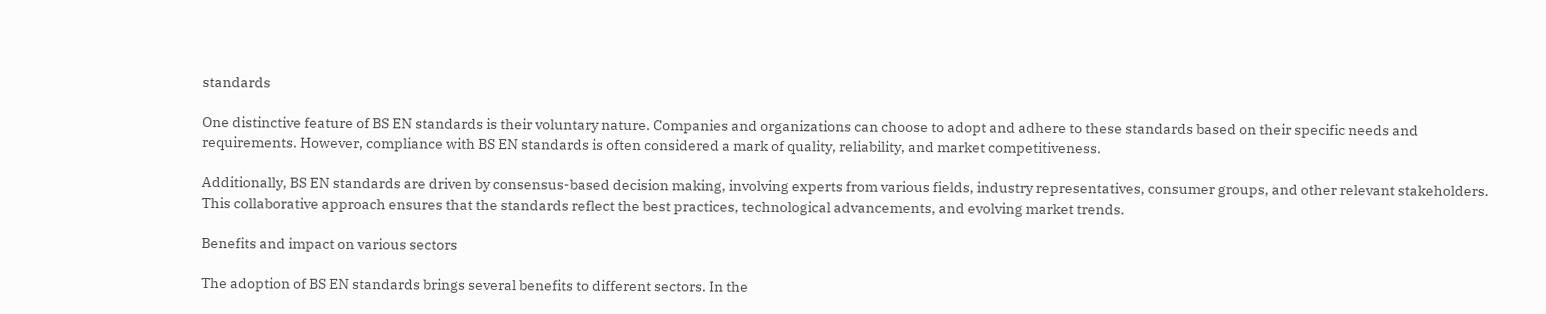standards

One distinctive feature of BS EN standards is their voluntary nature. Companies and organizations can choose to adopt and adhere to these standards based on their specific needs and requirements. However, compliance with BS EN standards is often considered a mark of quality, reliability, and market competitiveness.

Additionally, BS EN standards are driven by consensus-based decision making, involving experts from various fields, industry representatives, consumer groups, and other relevant stakeholders. This collaborative approach ensures that the standards reflect the best practices, technological advancements, and evolving market trends.

Benefits and impact on various sectors

The adoption of BS EN standards brings several benefits to different sectors. In the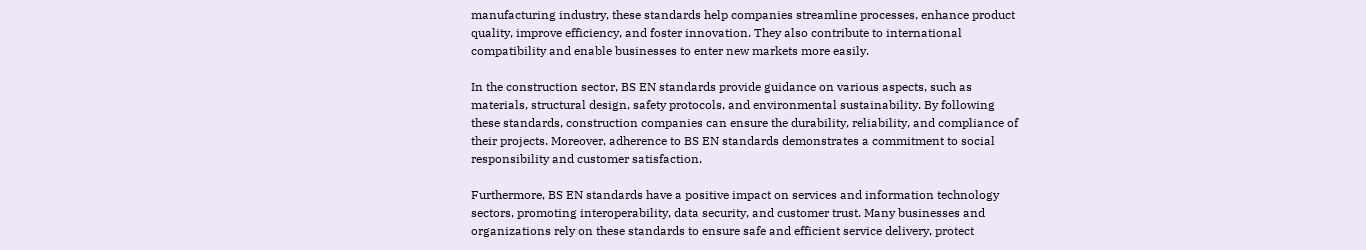manufacturing industry, these standards help companies streamline processes, enhance product quality, improve efficiency, and foster innovation. They also contribute to international compatibility and enable businesses to enter new markets more easily.

In the construction sector, BS EN standards provide guidance on various aspects, such as materials, structural design, safety protocols, and environmental sustainability. By following these standards, construction companies can ensure the durability, reliability, and compliance of their projects. Moreover, adherence to BS EN standards demonstrates a commitment to social responsibility and customer satisfaction.

Furthermore, BS EN standards have a positive impact on services and information technology sectors, promoting interoperability, data security, and customer trust. Many businesses and organizations rely on these standards to ensure safe and efficient service delivery, protect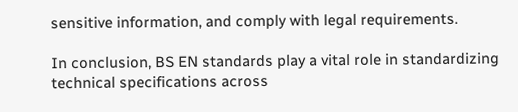sensitive information, and comply with legal requirements.

In conclusion, BS EN standards play a vital role in standardizing technical specifications across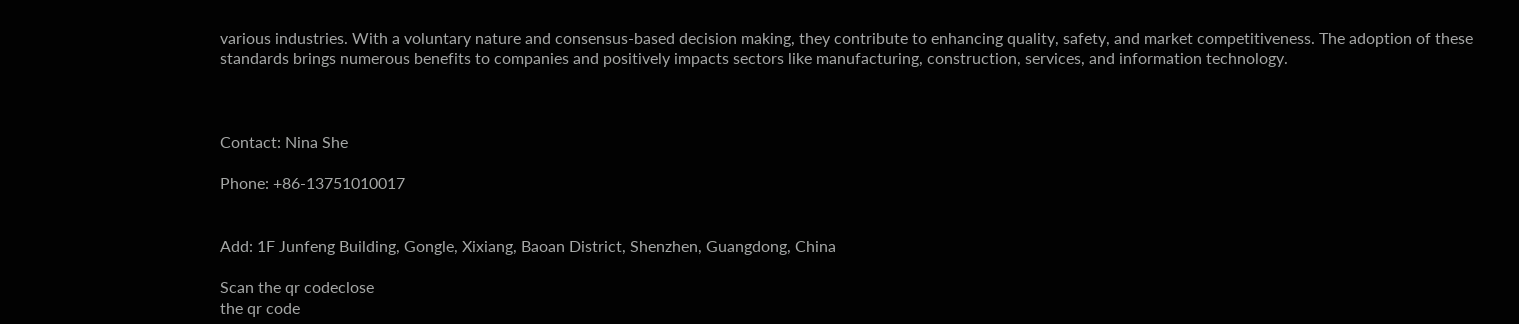various industries. With a voluntary nature and consensus-based decision making, they contribute to enhancing quality, safety, and market competitiveness. The adoption of these standards brings numerous benefits to companies and positively impacts sectors like manufacturing, construction, services, and information technology.



Contact: Nina She

Phone: +86-13751010017


Add: 1F Junfeng Building, Gongle, Xixiang, Baoan District, Shenzhen, Guangdong, China

Scan the qr codeclose
the qr code